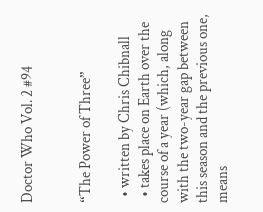Doctor Who Vol. 2 #94


“The Power of Three”

  • written by Chris Chibnall
  • takes place on Earth over the course of a year (which, along with the two-year gap between this season and the previous one, means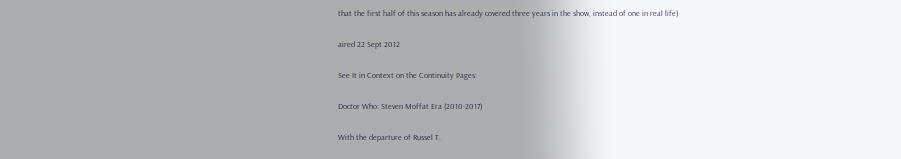that the first half of this season has already covered three years in the show, instead of one in real life)

aired 22 Sept 2012

See It in Context on the Continuity Pages:

Doctor Who: Steven Moffat Era (2010-2017)

With the departure of Russel T.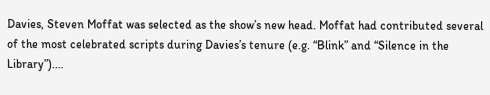Davies, Steven Moffat was selected as the show’s new head. Moffat had contributed several of the most celebrated scripts during Davies’s tenure (e.g. “Blink” and “Silence in the Library”).…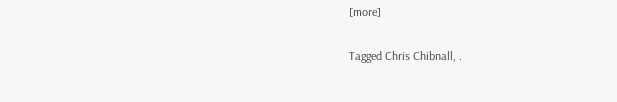[more]

Tagged Chris Chibnall, .